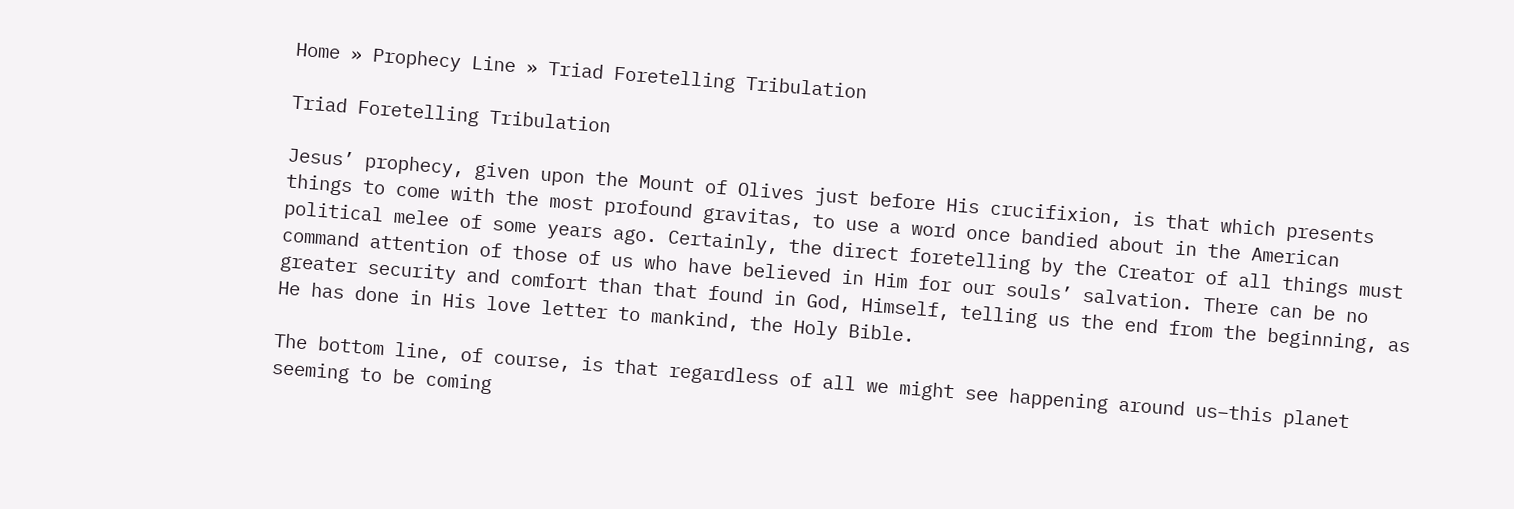Home » Prophecy Line » Triad Foretelling Tribulation

Triad Foretelling Tribulation

Jesus’ prophecy, given upon the Mount of Olives just before His crucifixion, is that which presents things to come with the most profound gravitas, to use a word once bandied about in the American political melee of some years ago. Certainly, the direct foretelling by the Creator of all things must command attention of those of us who have believed in Him for our souls’ salvation. There can be no greater security and comfort than that found in God, Himself, telling us the end from the beginning, as He has done in His love letter to mankind, the Holy Bible.

The bottom line, of course, is that regardless of all we might see happening around us–this planet seeming to be coming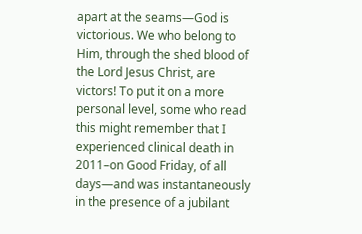apart at the seams—God is victorious. We who belong to Him, through the shed blood of the Lord Jesus Christ, are victors! To put it on a more personal level, some who read this might remember that I experienced clinical death in 2011–on Good Friday, of all days—and was instantaneously in the presence of a jubilant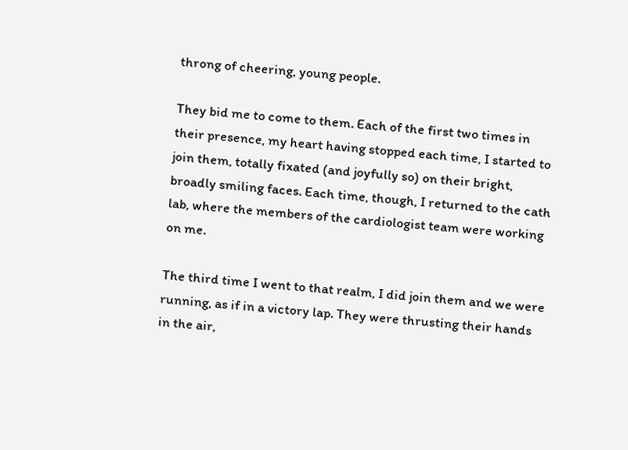throng of cheering, young people.

They bid me to come to them. Each of the first two times in their presence, my heart having stopped each time, I started to join them, totally fixated (and joyfully so) on their bright, broadly smiling faces. Each time, though, I returned to the cath lab, where the members of the cardiologist team were working on me.

The third time I went to that realm, I did join them and we were running, as if in a victory lap. They were thrusting their hands in the air,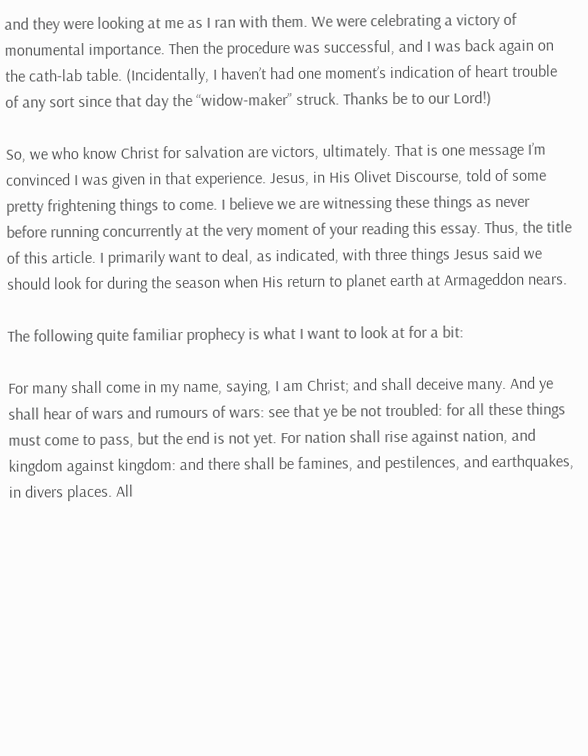and they were looking at me as I ran with them. We were celebrating a victory of monumental importance. Then the procedure was successful, and I was back again on the cath-lab table. (Incidentally, I haven’t had one moment’s indication of heart trouble of any sort since that day the “widow-maker” struck. Thanks be to our Lord!)

So, we who know Christ for salvation are victors, ultimately. That is one message I’m convinced I was given in that experience. Jesus, in His Olivet Discourse, told of some pretty frightening things to come. I believe we are witnessing these things as never before running concurrently at the very moment of your reading this essay. Thus, the title of this article. I primarily want to deal, as indicated, with three things Jesus said we should look for during the season when His return to planet earth at Armageddon nears.

The following quite familiar prophecy is what I want to look at for a bit:

For many shall come in my name, saying, I am Christ; and shall deceive many. And ye shall hear of wars and rumours of wars: see that ye be not troubled: for all these things must come to pass, but the end is not yet. For nation shall rise against nation, and kingdom against kingdom: and there shall be famines, and pestilences, and earthquakes, in divers places. All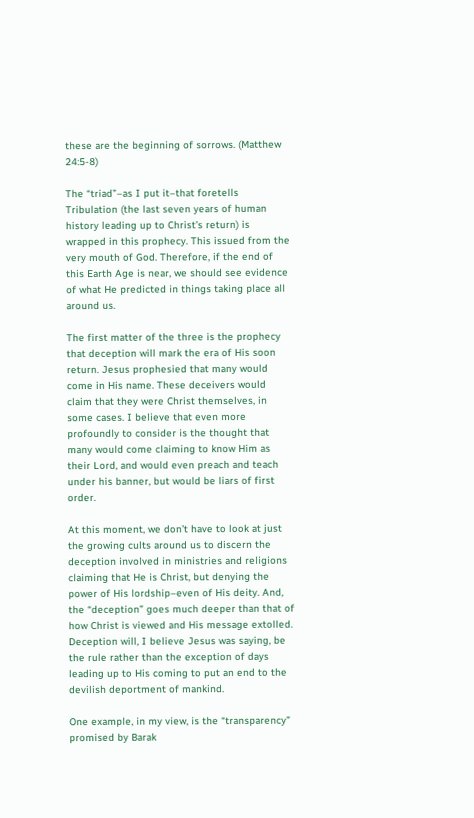these are the beginning of sorrows. (Matthew 24:5-8)

The “triad”–as I put it–that foretells Tribulation (the last seven years of human history leading up to Christ’s return) is wrapped in this prophecy. This issued from the very mouth of God. Therefore, if the end of this Earth Age is near, we should see evidence of what He predicted in things taking place all around us.

The first matter of the three is the prophecy that deception will mark the era of His soon return. Jesus prophesied that many would come in His name. These deceivers would claim that they were Christ themselves, in some cases. I believe that even more profoundly to consider is the thought that many would come claiming to know Him as their Lord, and would even preach and teach under his banner, but would be liars of first order.

At this moment, we don’t have to look at just the growing cults around us to discern the deception involved in ministries and religions claiming that He is Christ, but denying the power of His lordship–even of His deity. And, the “deception” goes much deeper than that of how Christ is viewed and His message extolled. Deception will, I believe Jesus was saying, be the rule rather than the exception of days leading up to His coming to put an end to the devilish deportment of mankind.

One example, in my view, is the “transparency” promised by Barak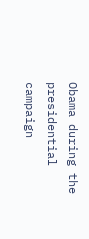Obama during the presidential campaign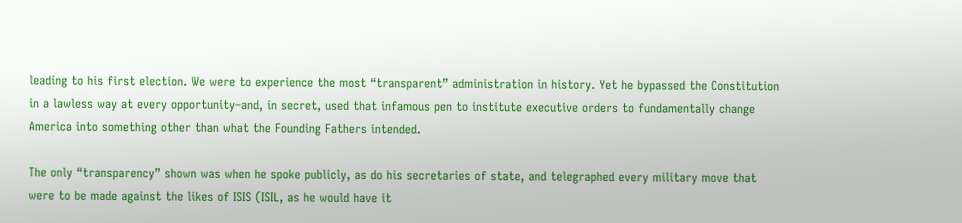leading to his first election. We were to experience the most “transparent” administration in history. Yet he bypassed the Constitution in a lawless way at every opportunity–and, in secret, used that infamous pen to institute executive orders to fundamentally change America into something other than what the Founding Fathers intended.

The only “transparency” shown was when he spoke publicly, as do his secretaries of state, and telegraphed every military move that were to be made against the likes of ISIS (ISIL, as he would have it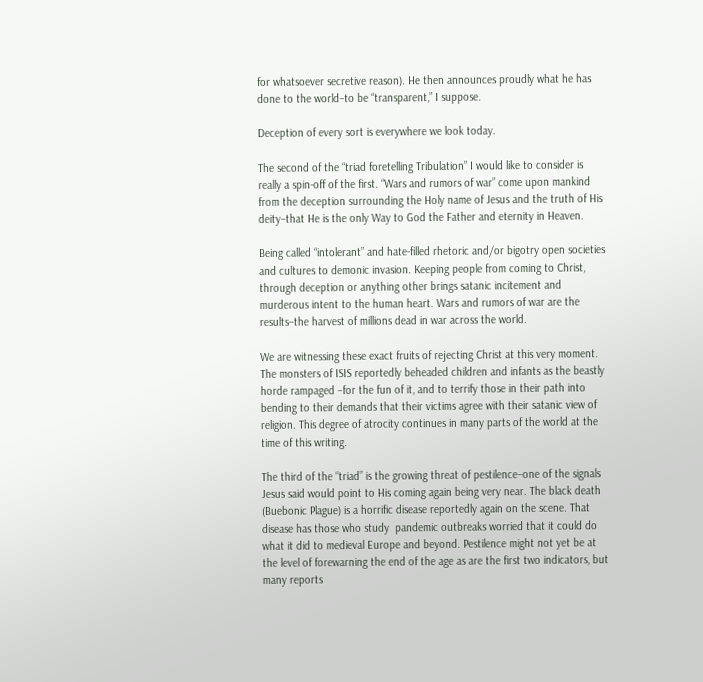for whatsoever secretive reason). He then announces proudly what he has done to the world–to be “transparent,” I suppose.

Deception of every sort is everywhere we look today.

The second of the “triad foretelling Tribulation” I would like to consider is really a spin-off of the first. “Wars and rumors of war” come upon mankind from the deception surrounding the Holy name of Jesus and the truth of His deity–that He is the only Way to God the Father and eternity in Heaven.

Being called “intolerant” and hate-filled rhetoric and/or bigotry open societies and cultures to demonic invasion. Keeping people from coming to Christ, through deception or anything other brings satanic incitement and murderous intent to the human heart. Wars and rumors of war are the results–the harvest of millions dead in war across the world.

We are witnessing these exact fruits of rejecting Christ at this very moment. The monsters of ISIS reportedly beheaded children and infants as the beastly horde rampaged –for the fun of it, and to terrify those in their path into bending to their demands that their victims agree with their satanic view of religion. This degree of atrocity continues in many parts of the world at the time of this writing.

The third of the “triad” is the growing threat of pestilence–one of the signals Jesus said would point to His coming again being very near. The black death (Buebonic Plague) is a horrific disease reportedly again on the scene. That disease has those who study  pandemic outbreaks worried that it could do what it did to medieval Europe and beyond. Pestilence might not yet be at the level of forewarning the end of the age as are the first two indicators, but many reports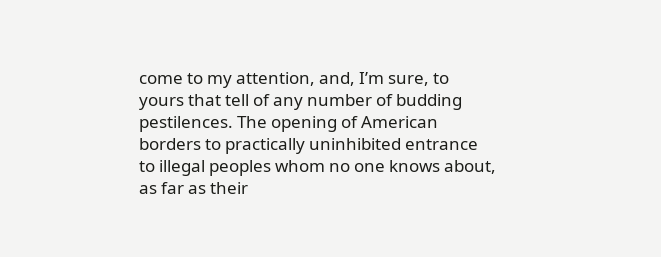come to my attention, and, I’m sure, to yours that tell of any number of budding pestilences. The opening of American borders to practically uninhibited entrance to illegal peoples whom no one knows about, as far as their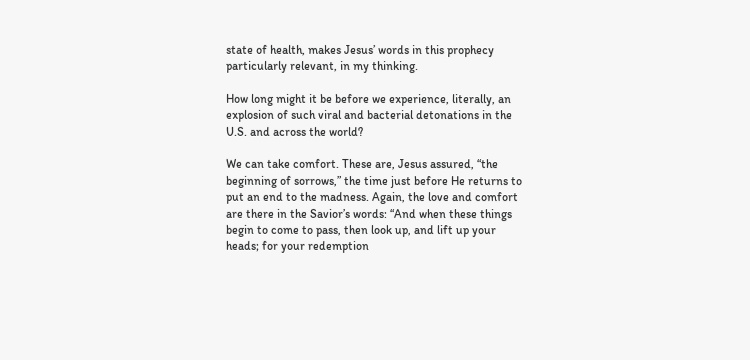state of health, makes Jesus’ words in this prophecy particularly relevant, in my thinking.

How long might it be before we experience, literally, an explosion of such viral and bacterial detonations in the U.S. and across the world?

We can take comfort. These are, Jesus assured, “the beginning of sorrows,” the time just before He returns to put an end to the madness. Again, the love and comfort are there in the Savior’s words: “And when these things begin to come to pass, then look up, and lift up your heads; for your redemption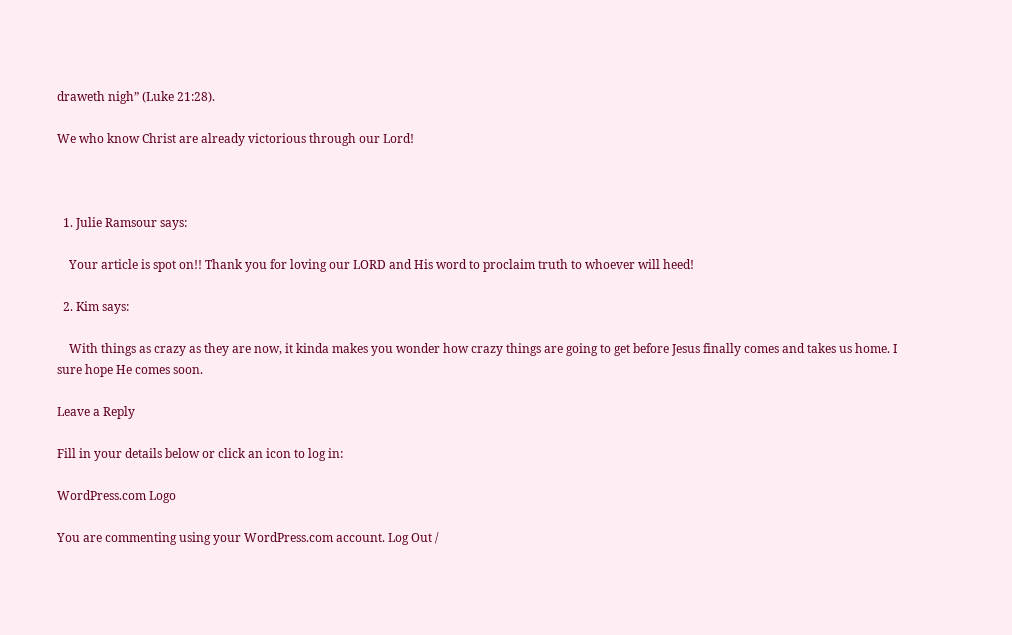draweth nigh” (Luke 21:28).

We who know Christ are already victorious through our Lord!



  1. Julie Ramsour says:

    Your article is spot on!! Thank you for loving our LORD and His word to proclaim truth to whoever will heed!

  2. Kim says:

    With things as crazy as they are now, it kinda makes you wonder how crazy things are going to get before Jesus finally comes and takes us home. I sure hope He comes soon.

Leave a Reply

Fill in your details below or click an icon to log in:

WordPress.com Logo

You are commenting using your WordPress.com account. Log Out /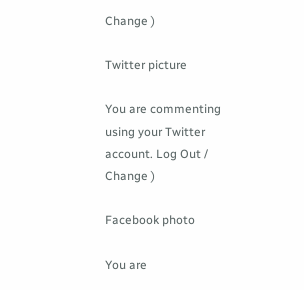Change )

Twitter picture

You are commenting using your Twitter account. Log Out /  Change )

Facebook photo

You are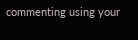commenting using your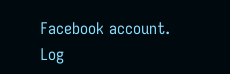Facebook account. Log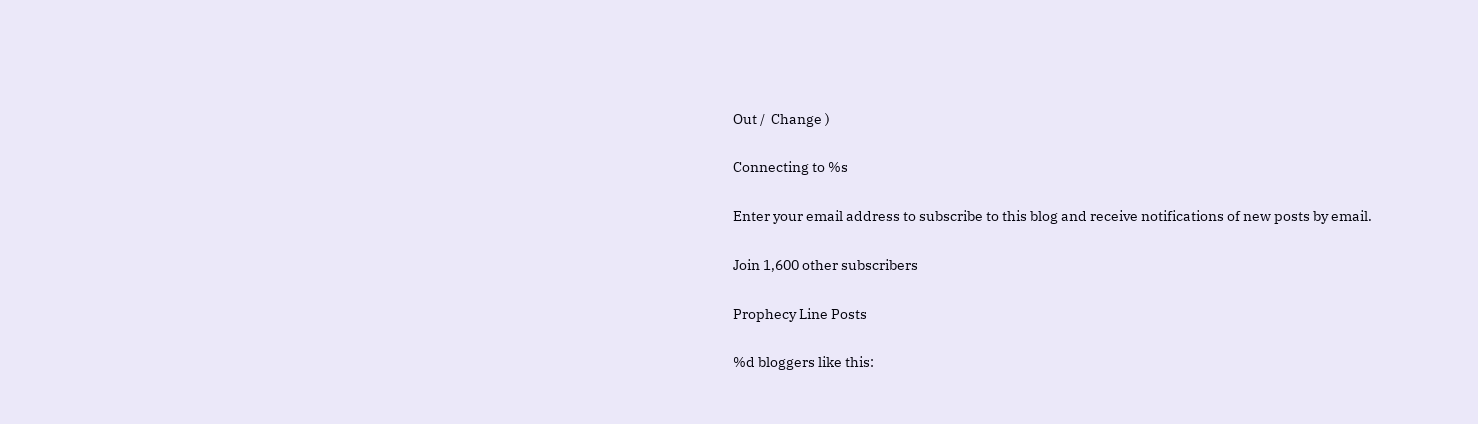Out /  Change )

Connecting to %s

Enter your email address to subscribe to this blog and receive notifications of new posts by email.

Join 1,600 other subscribers

Prophecy Line Posts

%d bloggers like this: